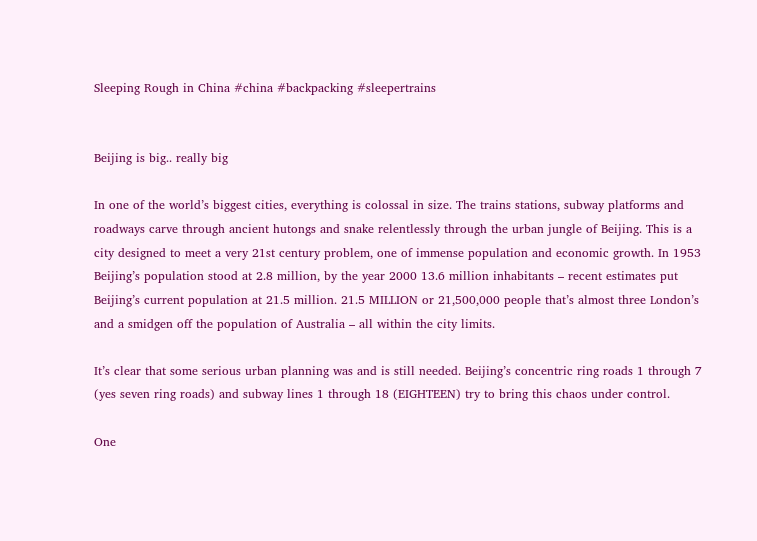Sleeping Rough in China #china #backpacking #sleepertrains


Beijing is big.. really big

In one of the world’s biggest cities, everything is colossal in size. The trains stations, subway platforms and roadways carve through ancient hutongs and snake relentlessly through the urban jungle of Beijing. This is a city designed to meet a very 21st century problem, one of immense population and economic growth. In 1953 Beijing’s population stood at 2.8 million, by the year 2000 13.6 million inhabitants – recent estimates put Beijing’s current population at 21.5 million. 21.5 MILLION or 21,500,000 people that’s almost three London’s and a smidgen off the population of Australia – all within the city limits.

It’s clear that some serious urban planning was and is still needed. Beijing’s concentric ring roads 1 through 7 (yes seven ring roads) and subway lines 1 through 18 (EIGHTEEN) try to bring this chaos under control.

One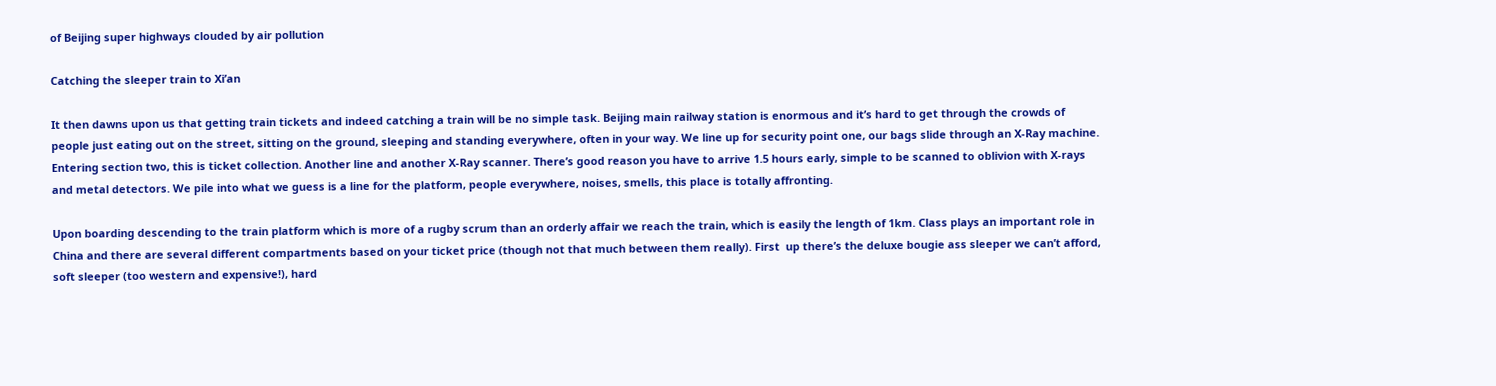of Beijing super highways clouded by air pollution

Catching the sleeper train to Xi’an

It then dawns upon us that getting train tickets and indeed catching a train will be no simple task. Beijing main railway station is enormous and it’s hard to get through the crowds of people just eating out on the street, sitting on the ground, sleeping and standing everywhere, often in your way. We line up for security point one, our bags slide through an X-Ray machine. Entering section two, this is ticket collection. Another line and another X-Ray scanner. There’s good reason you have to arrive 1.5 hours early, simple to be scanned to oblivion with X-rays and metal detectors. We pile into what we guess is a line for the platform, people everywhere, noises, smells, this place is totally affronting.

Upon boarding descending to the train platform which is more of a rugby scrum than an orderly affair we reach the train, which is easily the length of 1km. Class plays an important role in China and there are several different compartments based on your ticket price (though not that much between them really). First  up there’s the deluxe bougie ass sleeper we can’t afford, soft sleeper (too western and expensive!), hard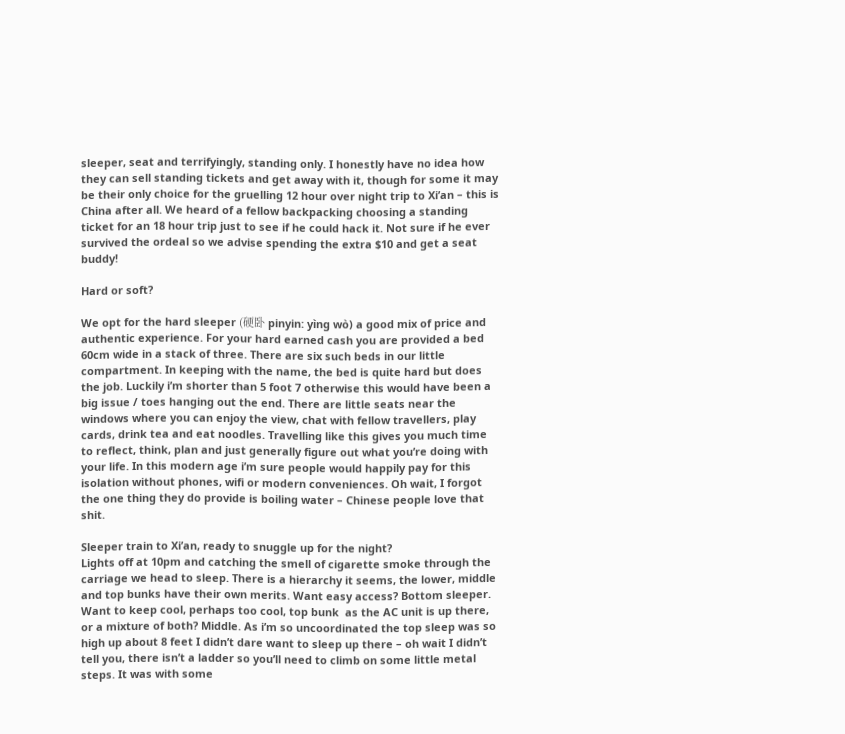sleeper, seat and terrifyingly, standing only. I honestly have no idea how they can sell standing tickets and get away with it, though for some it may be their only choice for the gruelling 12 hour over night trip to Xi’an – this is China after all. We heard of a fellow backpacking choosing a standing ticket for an 18 hour trip just to see if he could hack it. Not sure if he ever survived the ordeal so we advise spending the extra $10 and get a seat buddy!

Hard or soft?

We opt for the hard sleeper (硬卧 pinyin: yìng wò) a good mix of price and authentic experience. For your hard earned cash you are provided a bed 60cm wide in a stack of three. There are six such beds in our little compartment. In keeping with the name, the bed is quite hard but does the job. Luckily i’m shorter than 5 foot 7 otherwise this would have been a big issue / toes hanging out the end. There are little seats near the windows where you can enjoy the view, chat with fellow travellers, play cards, drink tea and eat noodles. Travelling like this gives you much time to reflect, think, plan and just generally figure out what you’re doing with your life. In this modern age i’m sure people would happily pay for this isolation without phones, wifi or modern conveniences. Oh wait, I forgot the one thing they do provide is boiling water – Chinese people love that shit.

Sleeper train to Xi’an, ready to snuggle up for the night?
Lights off at 10pm and catching the smell of cigarette smoke through the carriage we head to sleep. There is a hierarchy it seems, the lower, middle and top bunks have their own merits. Want easy access? Bottom sleeper. Want to keep cool, perhaps too cool, top bunk  as the AC unit is up there, or a mixture of both? Middle. As i’m so uncoordinated the top sleep was so high up about 8 feet I didn’t dare want to sleep up there – oh wait I didn’t tell you, there isn’t a ladder so you’ll need to climb on some little metal steps. It was with some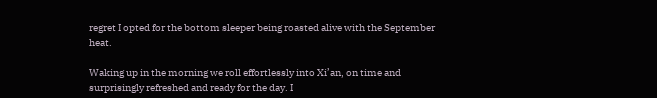regret I opted for the bottom sleeper being roasted alive with the September heat.

Waking up in the morning we roll effortlessly into Xi’an, on time and surprisingly refreshed and ready for the day. I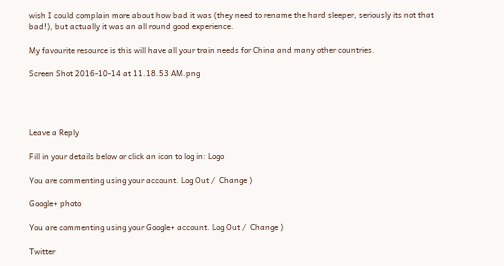wish I could complain more about how bad it was (they need to rename the hard sleeper, seriously its not that bad!), but actually it was an all round good experience.

My favourite resource is this will have all your train needs for China and many other countries.

Screen Shot 2016-10-14 at 11.18.53 AM.png




Leave a Reply

Fill in your details below or click an icon to log in: Logo

You are commenting using your account. Log Out /  Change )

Google+ photo

You are commenting using your Google+ account. Log Out /  Change )

Twitter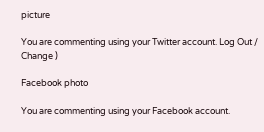picture

You are commenting using your Twitter account. Log Out /  Change )

Facebook photo

You are commenting using your Facebook account.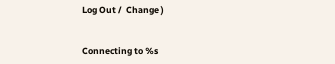Log Out /  Change )


Connecting to %s